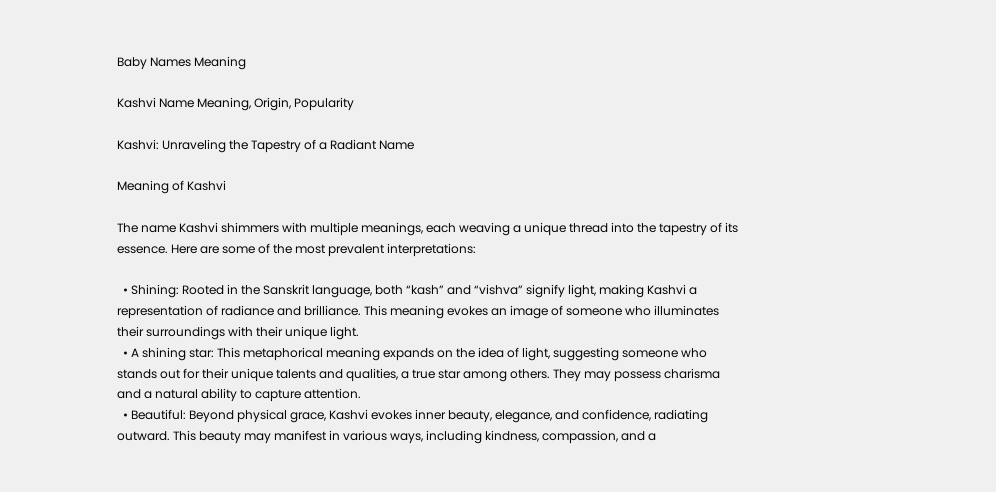Baby Names Meaning

Kashvi Name Meaning, Origin, Popularity

Kashvi: Unraveling the Tapestry of a Radiant Name

Meaning of Kashvi

The name Kashvi shimmers with multiple meanings, each weaving a unique thread into the tapestry of its essence. Here are some of the most prevalent interpretations:

  • Shining: Rooted in the Sanskrit language, both “kash” and “vishva” signify light, making Kashvi a representation of radiance and brilliance. This meaning evokes an image of someone who illuminates their surroundings with their unique light.
  • A shining star: This metaphorical meaning expands on the idea of light, suggesting someone who stands out for their unique talents and qualities, a true star among others. They may possess charisma and a natural ability to capture attention.
  • Beautiful: Beyond physical grace, Kashvi evokes inner beauty, elegance, and confidence, radiating outward. This beauty may manifest in various ways, including kindness, compassion, and a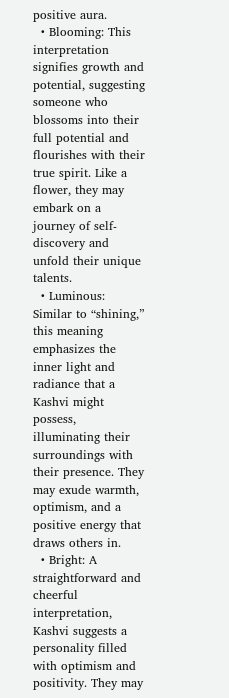positive aura.
  • Blooming: This interpretation signifies growth and potential, suggesting someone who blossoms into their full potential and flourishes with their true spirit. Like a flower, they may embark on a journey of self-discovery and unfold their unique talents.
  • Luminous: Similar to “shining,” this meaning emphasizes the inner light and radiance that a Kashvi might possess, illuminating their surroundings with their presence. They may exude warmth, optimism, and a positive energy that draws others in.
  • Bright: A straightforward and cheerful interpretation, Kashvi suggests a personality filled with optimism and positivity. They may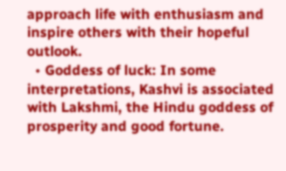approach life with enthusiasm and inspire others with their hopeful outlook.
  • Goddess of luck: In some interpretations, Kashvi is associated with Lakshmi, the Hindu goddess of prosperity and good fortune.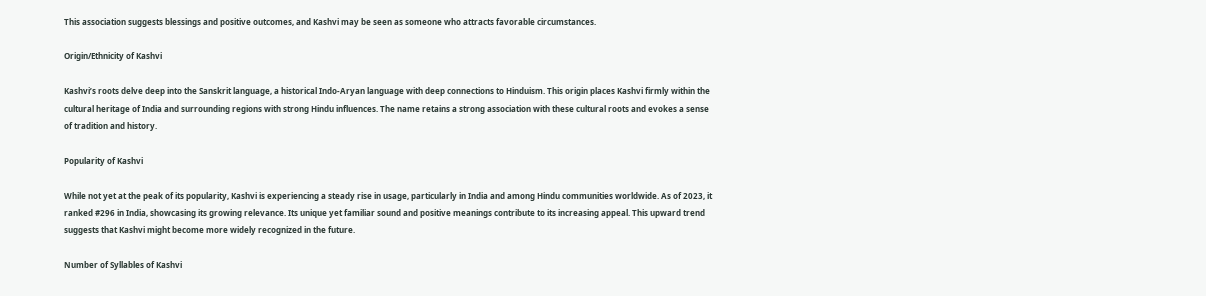This association suggests blessings and positive outcomes, and Kashvi may be seen as someone who attracts favorable circumstances.

Origin/Ethnicity of Kashvi

Kashvi’s roots delve deep into the Sanskrit language, a historical Indo-Aryan language with deep connections to Hinduism. This origin places Kashvi firmly within the cultural heritage of India and surrounding regions with strong Hindu influences. The name retains a strong association with these cultural roots and evokes a sense of tradition and history.

Popularity of Kashvi

While not yet at the peak of its popularity, Kashvi is experiencing a steady rise in usage, particularly in India and among Hindu communities worldwide. As of 2023, it ranked #296 in India, showcasing its growing relevance. Its unique yet familiar sound and positive meanings contribute to its increasing appeal. This upward trend suggests that Kashvi might become more widely recognized in the future.

Number of Syllables of Kashvi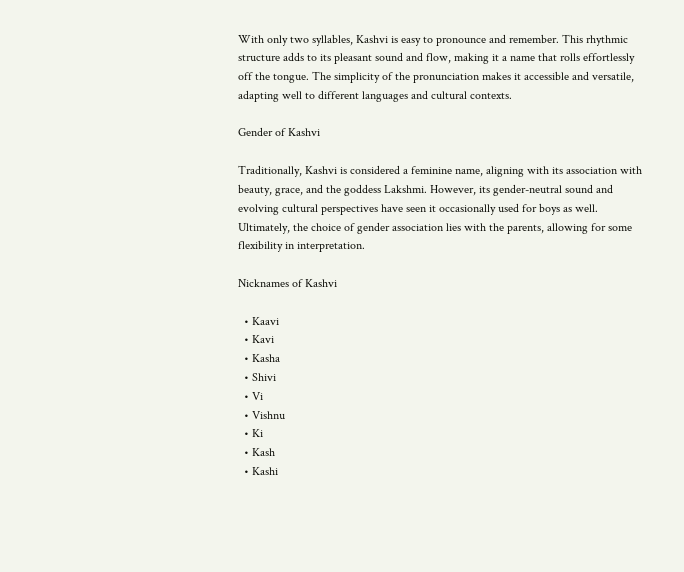With only two syllables, Kashvi is easy to pronounce and remember. This rhythmic structure adds to its pleasant sound and flow, making it a name that rolls effortlessly off the tongue. The simplicity of the pronunciation makes it accessible and versatile, adapting well to different languages and cultural contexts.

Gender of Kashvi

Traditionally, Kashvi is considered a feminine name, aligning with its association with beauty, grace, and the goddess Lakshmi. However, its gender-neutral sound and evolving cultural perspectives have seen it occasionally used for boys as well. Ultimately, the choice of gender association lies with the parents, allowing for some flexibility in interpretation.

Nicknames of Kashvi

  • Kaavi
  • Kavi
  • Kasha
  • Shivi
  • Vi
  • Vishnu
  • Ki
  • Kash
  • Kashi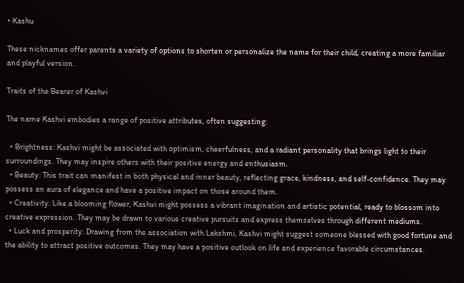• Kashu

These nicknames offer parents a variety of options to shorten or personalize the name for their child, creating a more familiar and playful version.

Traits of the Bearer of Kashvi

The name Kashvi embodies a range of positive attributes, often suggesting:

  • Brightness: Kashvi might be associated with optimism, cheerfulness, and a radiant personality that brings light to their surroundings. They may inspire others with their positive energy and enthusiasm.
  • Beauty: This trait can manifest in both physical and inner beauty, reflecting grace, kindness, and self-confidence. They may possess an aura of elegance and have a positive impact on those around them.
  • Creativity: Like a blooming flower, Kashvi might possess a vibrant imagination and artistic potential, ready to blossom into creative expression. They may be drawn to various creative pursuits and express themselves through different mediums.
  • Luck and prosperity: Drawing from the association with Lakshmi, Kashvi might suggest someone blessed with good fortune and the ability to attract positive outcomes. They may have a positive outlook on life and experience favorable circumstances.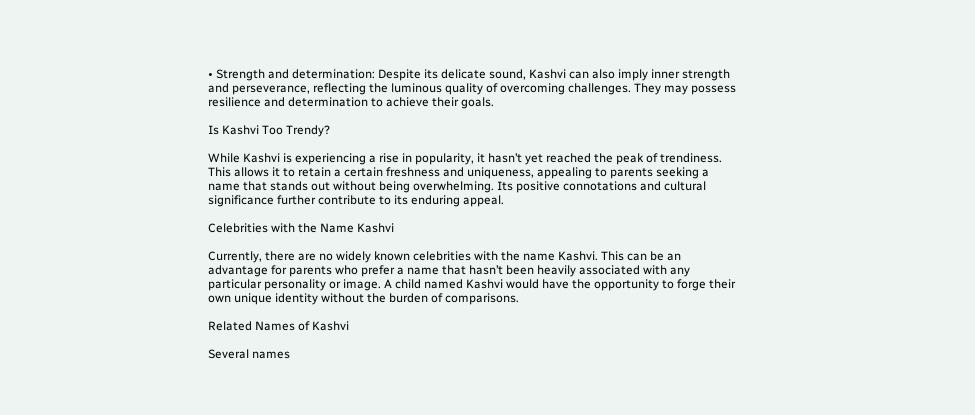• Strength and determination: Despite its delicate sound, Kashvi can also imply inner strength and perseverance, reflecting the luminous quality of overcoming challenges. They may possess resilience and determination to achieve their goals.

Is Kashvi Too Trendy?

While Kashvi is experiencing a rise in popularity, it hasn’t yet reached the peak of trendiness. This allows it to retain a certain freshness and uniqueness, appealing to parents seeking a name that stands out without being overwhelming. Its positive connotations and cultural significance further contribute to its enduring appeal.

Celebrities with the Name Kashvi

Currently, there are no widely known celebrities with the name Kashvi. This can be an advantage for parents who prefer a name that hasn’t been heavily associated with any particular personality or image. A child named Kashvi would have the opportunity to forge their own unique identity without the burden of comparisons.

Related Names of Kashvi

Several names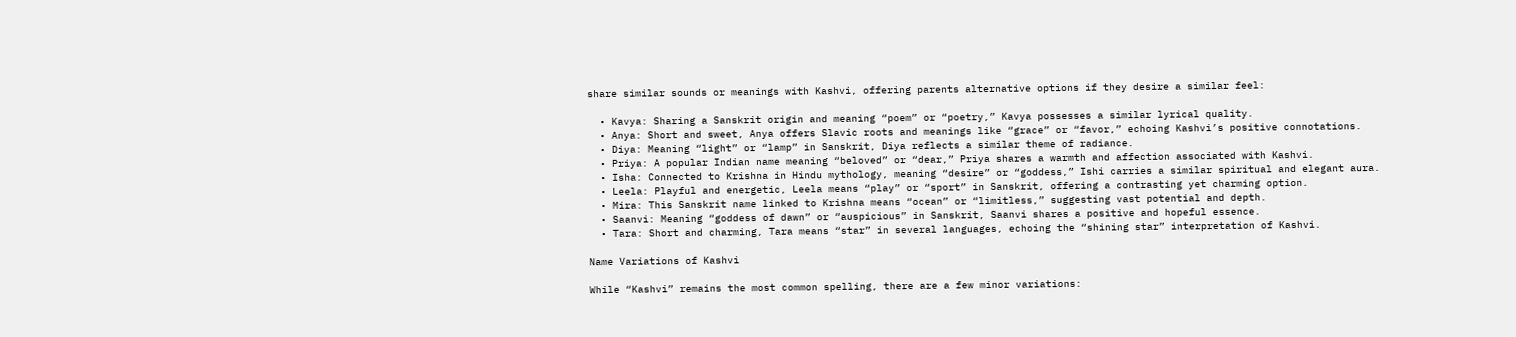share similar sounds or meanings with Kashvi, offering parents alternative options if they desire a similar feel:

  • Kavya: Sharing a Sanskrit origin and meaning “poem” or “poetry,” Kavya possesses a similar lyrical quality.
  • Anya: Short and sweet, Anya offers Slavic roots and meanings like “grace” or “favor,” echoing Kashvi’s positive connotations.
  • Diya: Meaning “light” or “lamp” in Sanskrit, Diya reflects a similar theme of radiance.
  • Priya: A popular Indian name meaning “beloved” or “dear,” Priya shares a warmth and affection associated with Kashvi.
  • Isha: Connected to Krishna in Hindu mythology, meaning “desire” or “goddess,” Ishi carries a similar spiritual and elegant aura.
  • Leela: Playful and energetic, Leela means “play” or “sport” in Sanskrit, offering a contrasting yet charming option.
  • Mira: This Sanskrit name linked to Krishna means “ocean” or “limitless,” suggesting vast potential and depth.
  • Saanvi: Meaning “goddess of dawn” or “auspicious” in Sanskrit, Saanvi shares a positive and hopeful essence.
  • Tara: Short and charming, Tara means “star” in several languages, echoing the “shining star” interpretation of Kashvi.

Name Variations of Kashvi

While “Kashvi” remains the most common spelling, there are a few minor variations: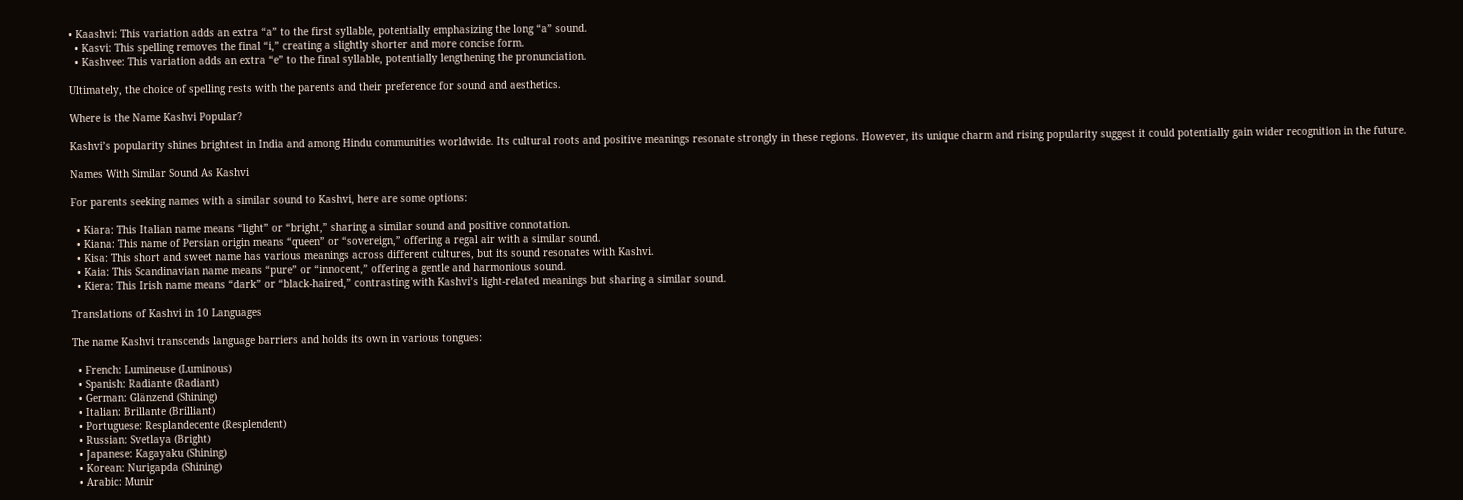• Kaashvi: This variation adds an extra “a” to the first syllable, potentially emphasizing the long “a” sound.
  • Kasvi: This spelling removes the final “i,” creating a slightly shorter and more concise form.
  • Kashvee: This variation adds an extra “e” to the final syllable, potentially lengthening the pronunciation.

Ultimately, the choice of spelling rests with the parents and their preference for sound and aesthetics.

Where is the Name Kashvi Popular?

Kashvi’s popularity shines brightest in India and among Hindu communities worldwide. Its cultural roots and positive meanings resonate strongly in these regions. However, its unique charm and rising popularity suggest it could potentially gain wider recognition in the future.

Names With Similar Sound As Kashvi

For parents seeking names with a similar sound to Kashvi, here are some options:

  • Kiara: This Italian name means “light” or “bright,” sharing a similar sound and positive connotation.
  • Kiana: This name of Persian origin means “queen” or “sovereign,” offering a regal air with a similar sound.
  • Kisa: This short and sweet name has various meanings across different cultures, but its sound resonates with Kashvi.
  • Kaia: This Scandinavian name means “pure” or “innocent,” offering a gentle and harmonious sound.
  • Kiera: This Irish name means “dark” or “black-haired,” contrasting with Kashvi’s light-related meanings but sharing a similar sound.

Translations of Kashvi in 10 Languages

The name Kashvi transcends language barriers and holds its own in various tongues:

  • French: Lumineuse (Luminous)
  • Spanish: Radiante (Radiant)
  • German: Glänzend (Shining)
  • Italian: Brillante (Brilliant)
  • Portuguese: Resplandecente (Resplendent)
  • Russian: Svetlaya (Bright)
  • Japanese: Kagayaku (Shining)
  • Korean: Nurigapda (Shining)
  • Arabic: Munir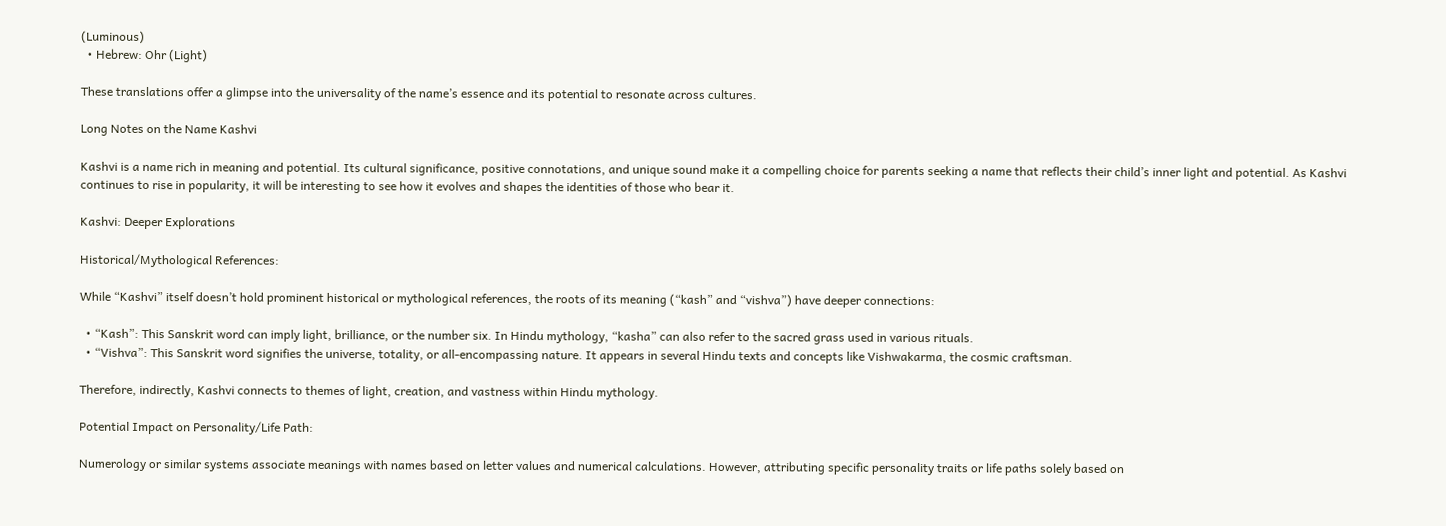(Luminous)
  • Hebrew: Ohr (Light)

These translations offer a glimpse into the universality of the name’s essence and its potential to resonate across cultures.

Long Notes on the Name Kashvi

Kashvi is a name rich in meaning and potential. Its cultural significance, positive connotations, and unique sound make it a compelling choice for parents seeking a name that reflects their child’s inner light and potential. As Kashvi continues to rise in popularity, it will be interesting to see how it evolves and shapes the identities of those who bear it.

Kashvi: Deeper Explorations

Historical/Mythological References:

While “Kashvi” itself doesn’t hold prominent historical or mythological references, the roots of its meaning (“kash” and “vishva”) have deeper connections:

  • “Kash”: This Sanskrit word can imply light, brilliance, or the number six. In Hindu mythology, “kasha” can also refer to the sacred grass used in various rituals.
  • “Vishva”: This Sanskrit word signifies the universe, totality, or all-encompassing nature. It appears in several Hindu texts and concepts like Vishwakarma, the cosmic craftsman.

Therefore, indirectly, Kashvi connects to themes of light, creation, and vastness within Hindu mythology.

Potential Impact on Personality/Life Path:

Numerology or similar systems associate meanings with names based on letter values and numerical calculations. However, attributing specific personality traits or life paths solely based on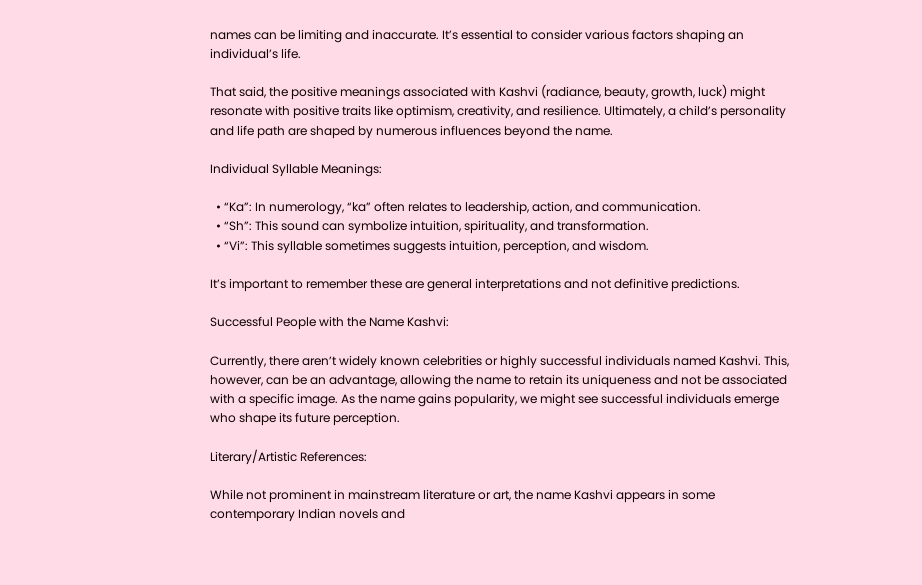names can be limiting and inaccurate. It’s essential to consider various factors shaping an individual’s life.

That said, the positive meanings associated with Kashvi (radiance, beauty, growth, luck) might resonate with positive traits like optimism, creativity, and resilience. Ultimately, a child’s personality and life path are shaped by numerous influences beyond the name.

Individual Syllable Meanings:

  • “Ka”: In numerology, “ka” often relates to leadership, action, and communication.
  • “Sh”: This sound can symbolize intuition, spirituality, and transformation.
  • “Vi”: This syllable sometimes suggests intuition, perception, and wisdom.

It’s important to remember these are general interpretations and not definitive predictions.

Successful People with the Name Kashvi:

Currently, there aren’t widely known celebrities or highly successful individuals named Kashvi. This, however, can be an advantage, allowing the name to retain its uniqueness and not be associated with a specific image. As the name gains popularity, we might see successful individuals emerge who shape its future perception.

Literary/Artistic References:

While not prominent in mainstream literature or art, the name Kashvi appears in some contemporary Indian novels and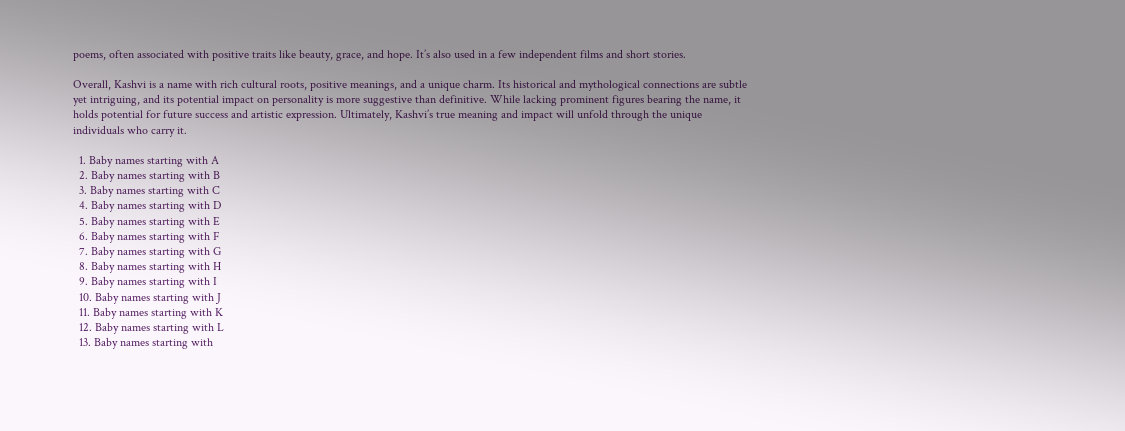poems, often associated with positive traits like beauty, grace, and hope. It’s also used in a few independent films and short stories.

Overall, Kashvi is a name with rich cultural roots, positive meanings, and a unique charm. Its historical and mythological connections are subtle yet intriguing, and its potential impact on personality is more suggestive than definitive. While lacking prominent figures bearing the name, it holds potential for future success and artistic expression. Ultimately, Kashvi’s true meaning and impact will unfold through the unique individuals who carry it.

  1. Baby names starting with A
  2. Baby names starting with B
  3. Baby names starting with C
  4. Baby names starting with D
  5. Baby names starting with E
  6. Baby names starting with F
  7. Baby names starting with G
  8. Baby names starting with H
  9. Baby names starting with I
  10. Baby names starting with J
  11. Baby names starting with K
  12. Baby names starting with L
  13. Baby names starting with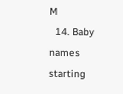M
  14. Baby names starting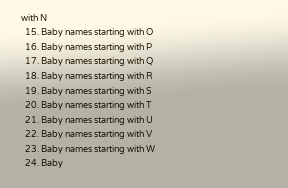with N
  15. Baby names starting with O
  16. Baby names starting with P
  17. Baby names starting with Q
  18. Baby names starting with R
  19. Baby names starting with S
  20. Baby names starting with T
  21. Baby names starting with U
  22. Baby names starting with V
  23. Baby names starting with W
  24. Baby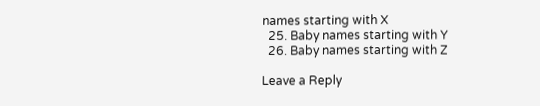names starting with X
  25. Baby names starting with Y
  26. Baby names starting with Z

Leave a Reply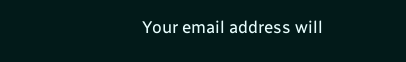Your email address will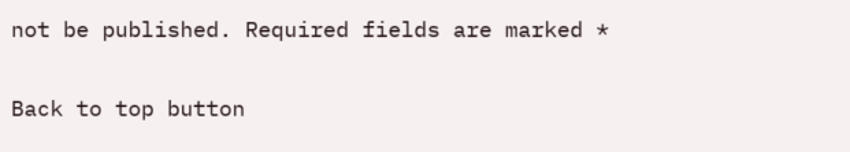not be published. Required fields are marked *

Back to top button